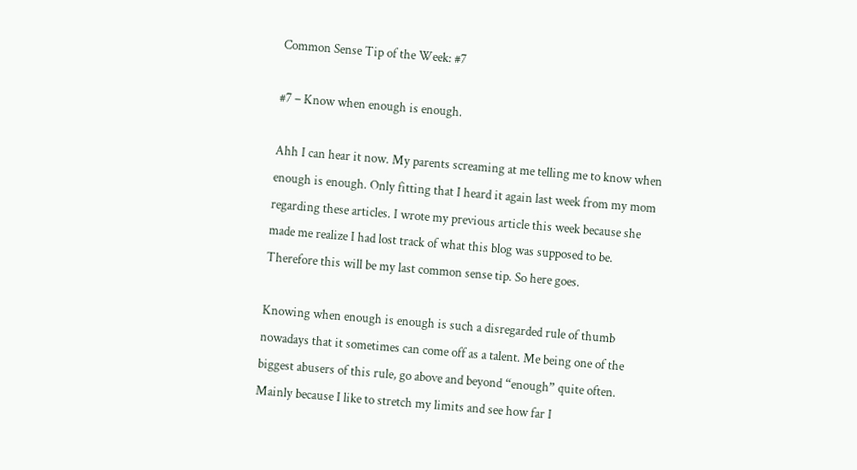Common Sense Tip of the Week: #7

#7 – Know when enough is enough.

Ahh I can hear it now. My parents screaming at me telling me to know when enough is enough. Only fitting that I heard it again last week from my mom regarding these articles. I wrote my previous article this week because she made me realize I had lost track of what this blog was supposed to be. Therefore this will be my last common sense tip. So here goes.

Knowing when enough is enough is such a disregarded rule of thumb nowadays that it sometimes can come off as a talent. Me being one of the biggest abusers of this rule, go above and beyond “enough” quite often. Mainly because I like to stretch my limits and see how far I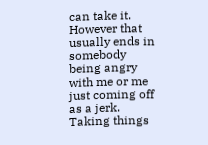can take it. However that usually ends in somebody being angry with me or me just coming off as a jerk. Taking things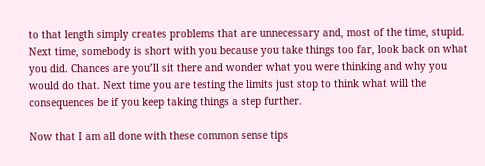to that length simply creates problems that are unnecessary and, most of the time, stupid. Next time, somebody is short with you because you take things too far, look back on what you did. Chances are you’ll sit there and wonder what you were thinking and why you would do that. Next time you are testing the limits just stop to think what will the consequences be if you keep taking things a step further.

Now that I am all done with these common sense tips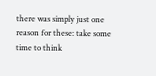there was simply just one reason for these: take some time to think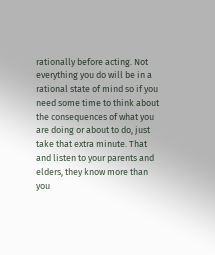rationally before acting. Not everything you do will be in a rational state of mind so if you need some time to think about the consequences of what you are doing or about to do, just take that extra minute. That and listen to your parents and elders, they know more than you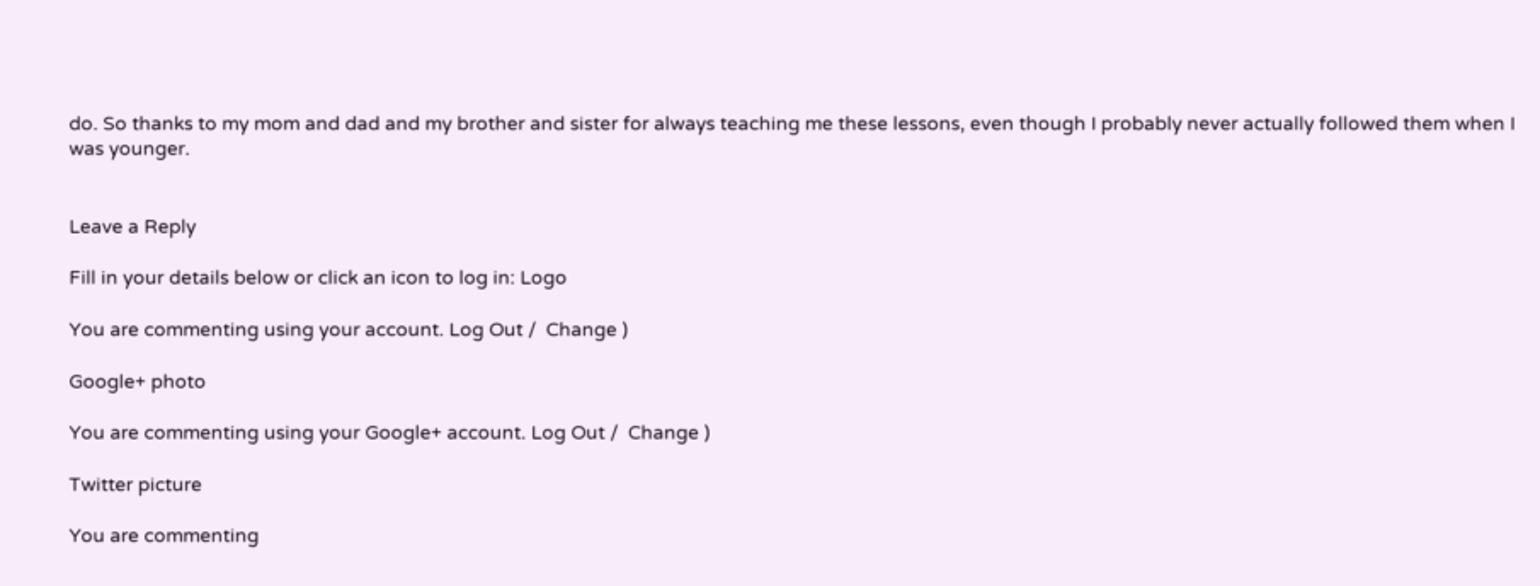do. So thanks to my mom and dad and my brother and sister for always teaching me these lessons, even though I probably never actually followed them when I was younger.


Leave a Reply

Fill in your details below or click an icon to log in: Logo

You are commenting using your account. Log Out /  Change )

Google+ photo

You are commenting using your Google+ account. Log Out /  Change )

Twitter picture

You are commenting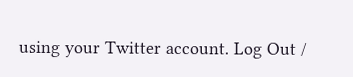using your Twitter account. Log Out /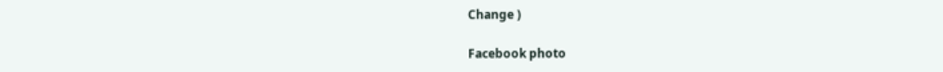Change )

Facebook photo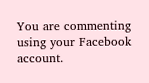You are commenting using your Facebook account.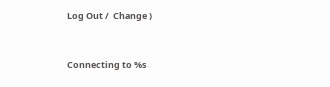Log Out /  Change )


Connecting to %s